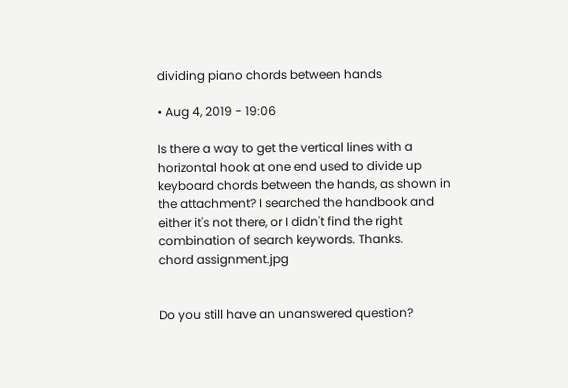dividing piano chords between hands

• Aug 4, 2019 - 19:06

Is there a way to get the vertical lines with a horizontal hook at one end used to divide up keyboard chords between the hands, as shown in the attachment? I searched the handbook and either it's not there, or I didn't find the right combination of search keywords. Thanks.
chord assignment.jpg


Do you still have an unanswered question?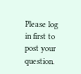Please log in first to post your question.